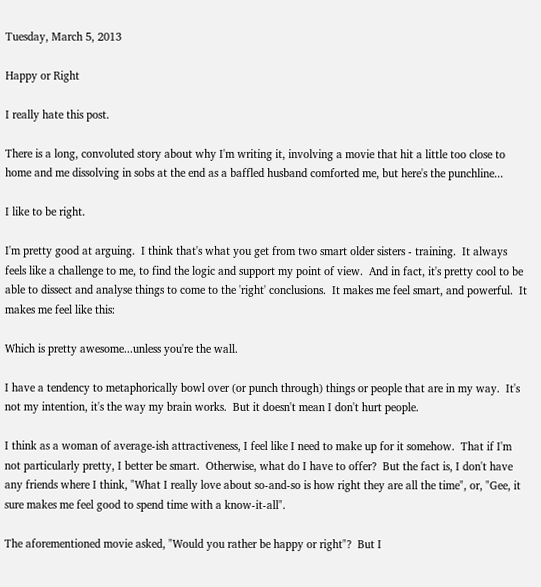Tuesday, March 5, 2013

Happy or Right

I really hate this post.

There is a long, convoluted story about why I'm writing it, involving a movie that hit a little too close to home and me dissolving in sobs at the end as a baffled husband comforted me, but here's the punchline...

I like to be right.

I'm pretty good at arguing.  I think that's what you get from two smart older sisters - training.  It always feels like a challenge to me, to find the logic and support my point of view.  And in fact, it's pretty cool to be able to dissect and analyse things to come to the 'right' conclusions.  It makes me feel smart, and powerful.  It makes me feel like this:

Which is pretty awesome...unless you're the wall.

I have a tendency to metaphorically bowl over (or punch through) things or people that are in my way.  It's not my intention, it's the way my brain works.  But it doesn't mean I don't hurt people.

I think as a woman of average-ish attractiveness, I feel like I need to make up for it somehow.  That if I'm not particularly pretty, I better be smart.  Otherwise, what do I have to offer?  But the fact is, I don't have any friends where I think, "What I really love about so-and-so is how right they are all the time", or, "Gee, it sure makes me feel good to spend time with a know-it-all".

The aforementioned movie asked, "Would you rather be happy or right"?  But I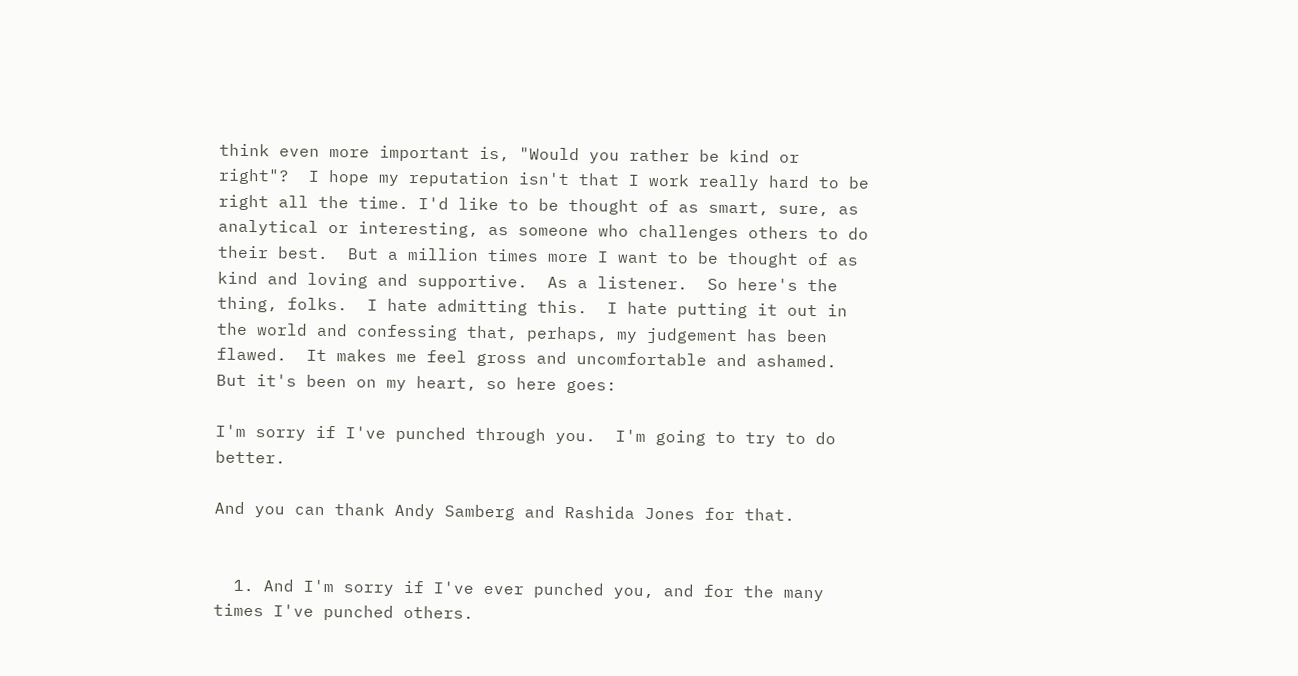think even more important is, "Would you rather be kind or right"?  I hope my reputation isn't that I work really hard to be right all the time. I'd like to be thought of as smart, sure, as analytical or interesting, as someone who challenges others to do their best.  But a million times more I want to be thought of as kind and loving and supportive.  As a listener.  So here's the thing, folks.  I hate admitting this.  I hate putting it out in the world and confessing that, perhaps, my judgement has been flawed.  It makes me feel gross and uncomfortable and ashamed.  But it's been on my heart, so here goes:

I'm sorry if I've punched through you.  I'm going to try to do better.

And you can thank Andy Samberg and Rashida Jones for that.


  1. And I'm sorry if I've ever punched you, and for the many times I've punched others.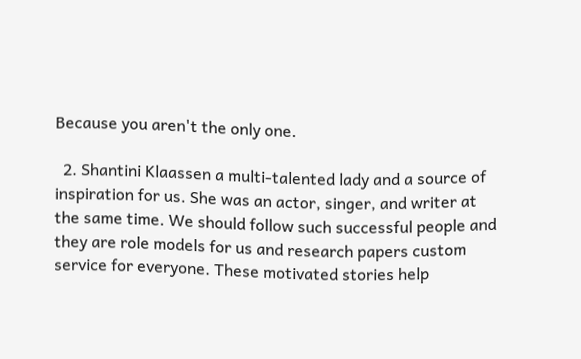Because you aren't the only one.

  2. Shantini Klaassen a multi-talented lady and a source of inspiration for us. She was an actor, singer, and writer at the same time. We should follow such successful people and they are role models for us and research papers custom service for everyone. These motivated stories help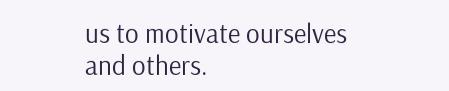us to motivate ourselves and others.